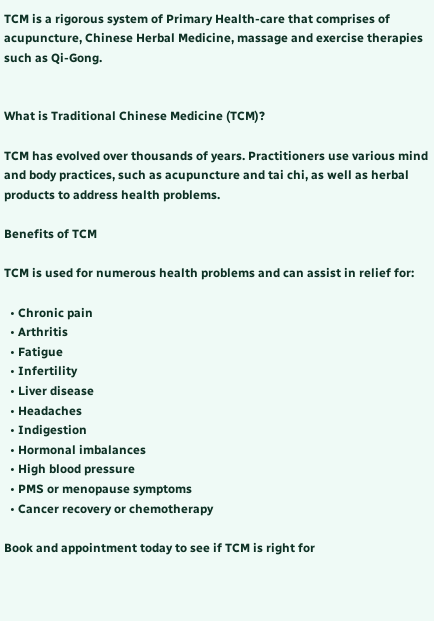TCM is a rigorous system of Primary Health-care that comprises of acupuncture, Chinese Herbal Medicine, massage and exercise therapies such as Qi-Gong.


What is Traditional Chinese Medicine (TCM)?

TCM has evolved over thousands of years. Practitioners use various mind and body practices, such as acupuncture and tai chi, as well as herbal products to address health problems.

Benefits of TCM

TCM is used for numerous health problems and can assist in relief for:

  • Chronic pain
  • Arthritis
  • Fatigue
  • Infertility
  • Liver disease
  • Headaches
  • Indigestion
  • Hormonal imbalances
  • High blood pressure
  • PMS or menopause symptoms
  • Cancer recovery or chemotherapy

Book and appointment today to see if TCM is right for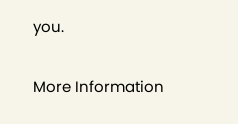you.

More Information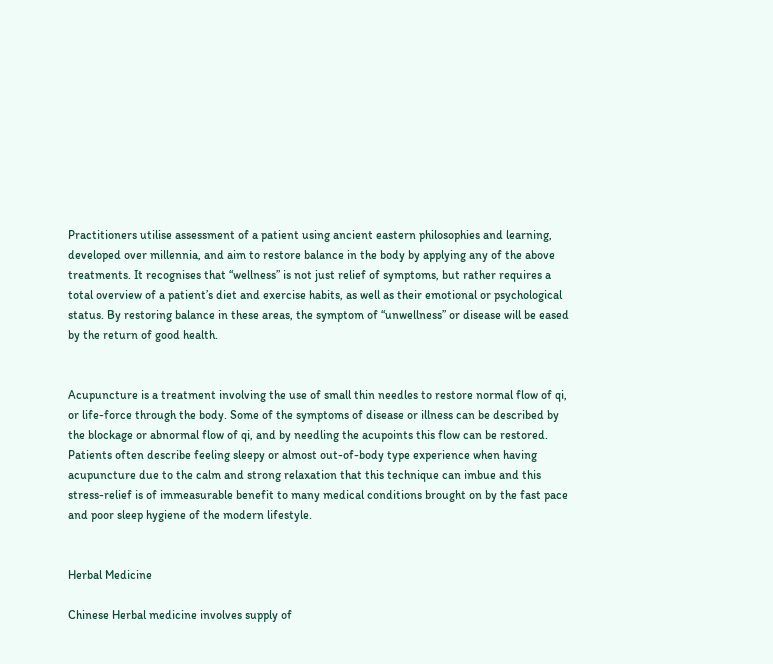Practitioners utilise assessment of a patient using ancient eastern philosophies and learning, developed over millennia, and aim to restore balance in the body by applying any of the above treatments. It recognises that “wellness” is not just relief of symptoms, but rather requires a total overview of a patient’s diet and exercise habits, as well as their emotional or psychological status. By restoring balance in these areas, the symptom of “unwellness” or disease will be eased by the return of good health.


Acupuncture is a treatment involving the use of small thin needles to restore normal flow of qi, or life-force through the body. Some of the symptoms of disease or illness can be described by the blockage or abnormal flow of qi, and by needling the acupoints this flow can be restored. Patients often describe feeling sleepy or almost out-of-body type experience when having acupuncture due to the calm and strong relaxation that this technique can imbue and this stress-relief is of immeasurable benefit to many medical conditions brought on by the fast pace and poor sleep hygiene of the modern lifestyle.


Herbal Medicine

Chinese Herbal medicine involves supply of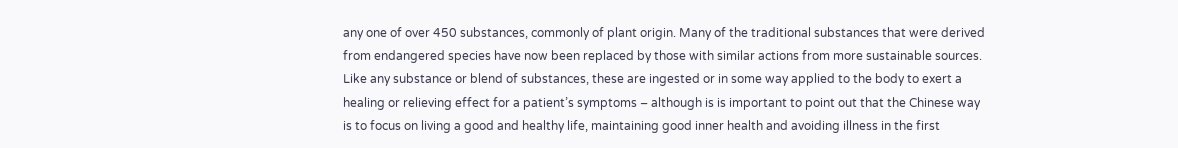any one of over 450 substances, commonly of plant origin. Many of the traditional substances that were derived from endangered species have now been replaced by those with similar actions from more sustainable sources. Like any substance or blend of substances, these are ingested or in some way applied to the body to exert a healing or relieving effect for a patient’s symptoms – although is is important to point out that the Chinese way is to focus on living a good and healthy life, maintaining good inner health and avoiding illness in the first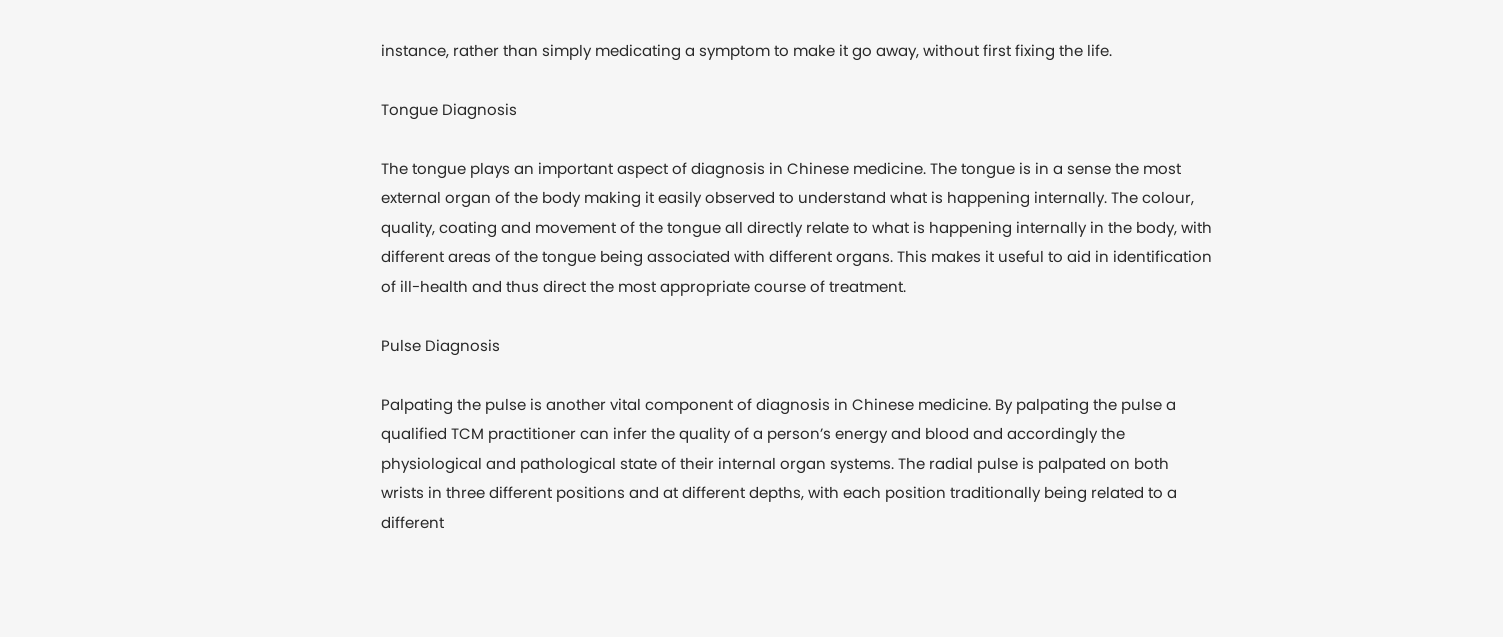instance, rather than simply medicating a symptom to make it go away, without first fixing the life.

Tongue Diagnosis

The tongue plays an important aspect of diagnosis in Chinese medicine. The tongue is in a sense the most external organ of the body making it easily observed to understand what is happening internally. The colour, quality, coating and movement of the tongue all directly relate to what is happening internally in the body, with different areas of the tongue being associated with different organs. This makes it useful to aid in identification of ill-health and thus direct the most appropriate course of treatment.

Pulse Diagnosis

Palpating the pulse is another vital component of diagnosis in Chinese medicine. By palpating the pulse a qualified TCM practitioner can infer the quality of a person’s energy and blood and accordingly the physiological and pathological state of their internal organ systems. The radial pulse is palpated on both wrists in three different positions and at different depths, with each position traditionally being related to a different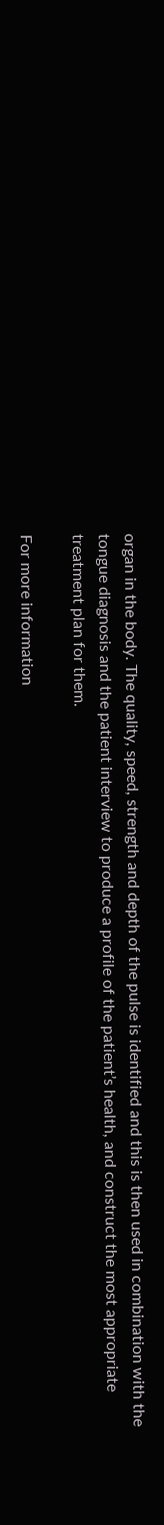organ in the body. The quality, speed, strength and depth of the pulse is identified and this is then used in combination with the tongue diagnosis and the patient interview to produce a profile of the patient’s health, and construct the most appropriate treatment plan for them.

For more information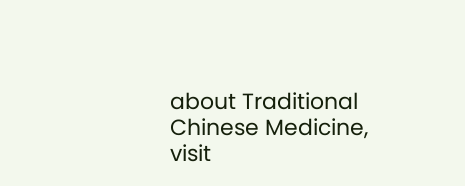about Traditional Chinese Medicine, visit